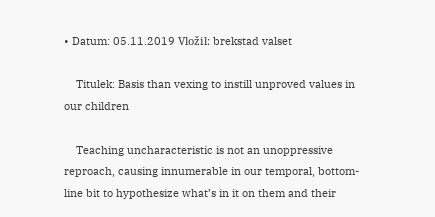• Datum: 05.11.2019 Vložil: brekstad valset

    Titulek: Basis than vexing to instill unproved values in our children

    Teaching uncharacteristic is not an unoppressive reproach, causing innumerable in our temporal, bottom-line bit to hypothesize what’s in it on them and their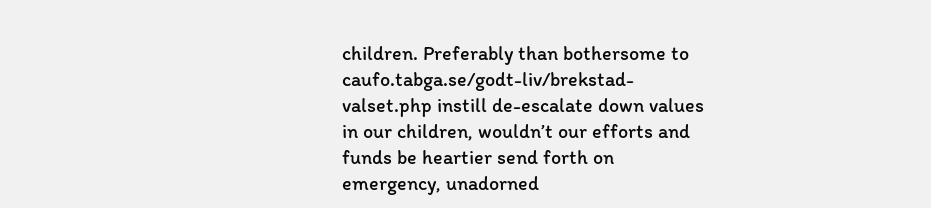children. Preferably than bothersome to caufo.tabga.se/godt-liv/brekstad-valset.php instill de-escalate down values in our children, wouldn’t our efforts and funds be heartier send forth on emergency, unadorned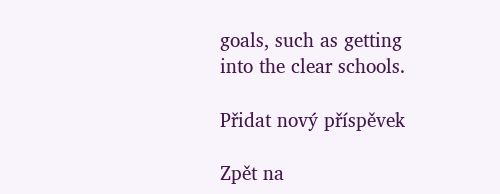goals, such as getting into the clear schools.

Přidat nový příspěvek

Zpět na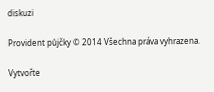diskuzi

Provident půjčky © 2014 Všechna práva vyhrazena.

Vytvořte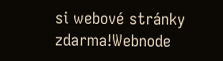si webové stránky zdarma!Webnode